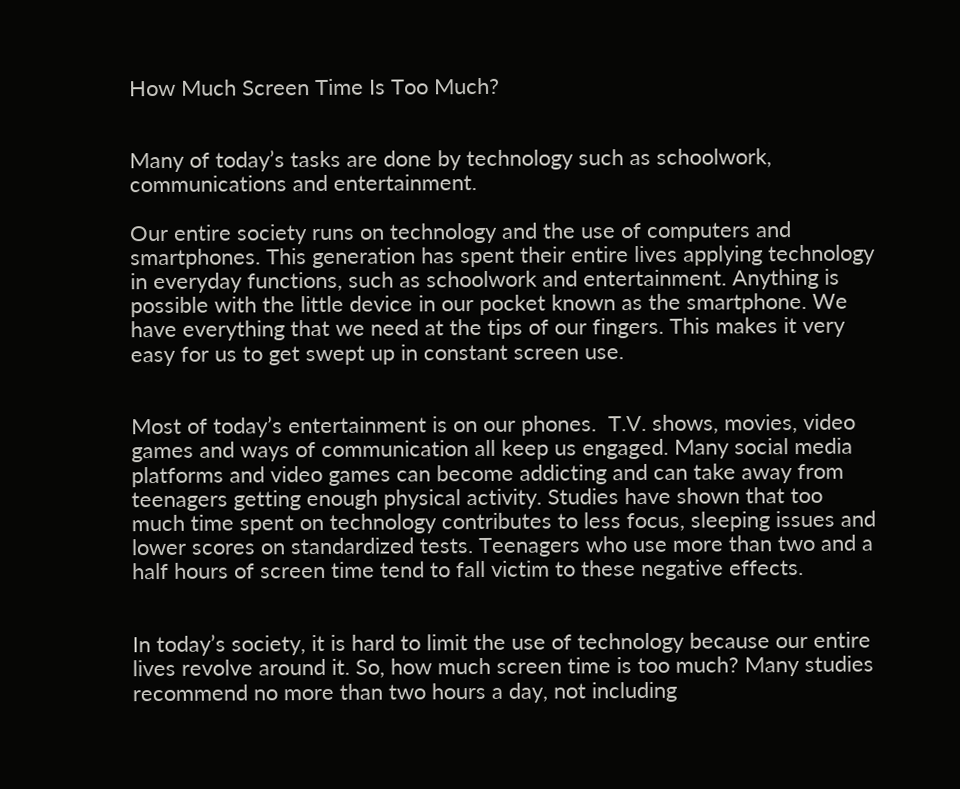How Much Screen Time Is Too Much?


Many of today’s tasks are done by technology such as schoolwork, communications and entertainment.

Our entire society runs on technology and the use of computers and smartphones. This generation has spent their entire lives applying technology in everyday functions, such as schoolwork and entertainment. Anything is possible with the little device in our pocket known as the smartphone. We have everything that we need at the tips of our fingers. This makes it very easy for us to get swept up in constant screen use.


Most of today’s entertainment is on our phones.  T.V. shows, movies, video games and ways of communication all keep us engaged. Many social media platforms and video games can become addicting and can take away from teenagers getting enough physical activity. Studies have shown that too much time spent on technology contributes to less focus, sleeping issues and lower scores on standardized tests. Teenagers who use more than two and a half hours of screen time tend to fall victim to these negative effects.


In today’s society, it is hard to limit the use of technology because our entire lives revolve around it. So, how much screen time is too much? Many studies recommend no more than two hours a day, not including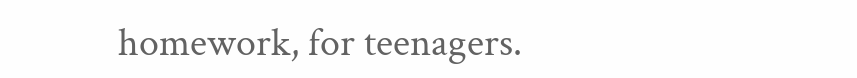homework, for teenagers.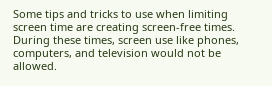Some tips and tricks to use when limiting screen time are creating screen-free times. During these times, screen use like phones, computers, and television would not be allowed.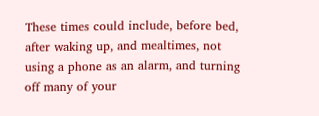These times could include, before bed, after waking up, and mealtimes, not using a phone as an alarm, and turning off many of your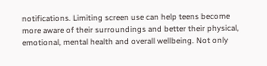notifications. Limiting screen use can help teens become more aware of their surroundings and better their physical, emotional, mental health and overall wellbeing. Not only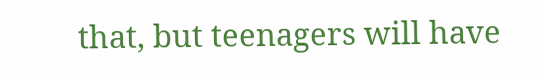that, but teenagers will have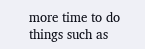more time to do things such as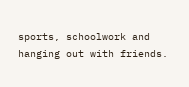sports, schoolwork and hanging out with friends.